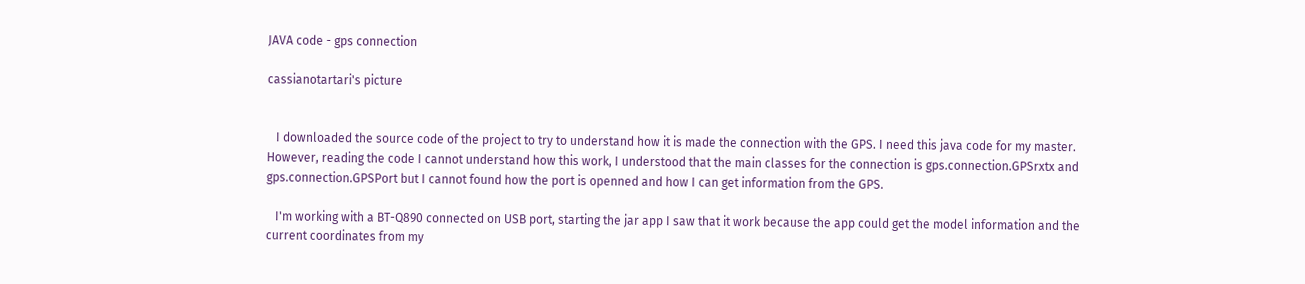JAVA code - gps connection

cassianotartari's picture


   I downloaded the source code of the project to try to understand how it is made the connection with the GPS. I need this java code for my master. However, reading the code I cannot understand how this work, I understood that the main classes for the connection is gps.connection.GPSrxtx and gps.connection.GPSPort but I cannot found how the port is openned and how I can get information from the GPS.

   I'm working with a BT-Q890 connected on USB port, starting the jar app I saw that it work because the app could get the model information and the current coordinates from my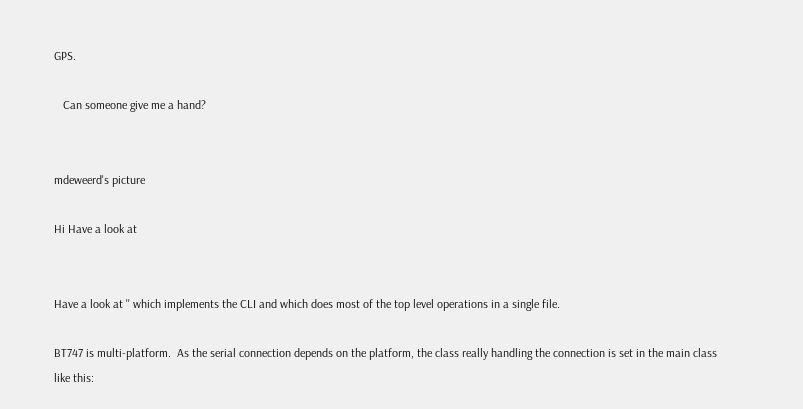GPS.

   Can someone give me a hand?


mdeweerd's picture

Hi Have a look at


Have a look at '' which implements the CLI and which does most of the top level operations in a single file.

BT747 is multi-platform.  As the serial connection depends on the platform, the class really handling the connection is set in the main class like this: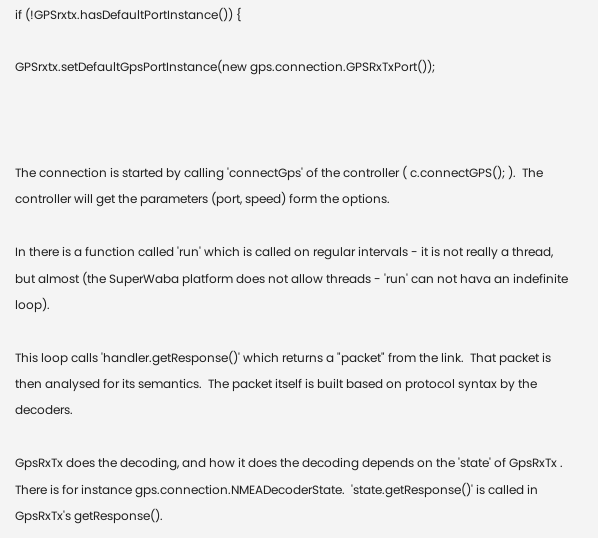if (!GPSrxtx.hasDefaultPortInstance()) {

GPSrxtx.setDefaultGpsPortInstance(new gps.connection.GPSRxTxPort());



The connection is started by calling 'connectGps' of the controller ( c.connectGPS(); ).  The controller will get the parameters (port, speed) form the options.

In there is a function called 'run' which is called on regular intervals - it is not really a thread, but almost (the SuperWaba platform does not allow threads - 'run' can not hava an indefinite loop).

This loop calls 'handler.getResponse()' which returns a "packet" from the link.  That packet is then analysed for its semantics.  The packet itself is built based on protocol syntax by the decoders.

GpsRxTx does the decoding, and how it does the decoding depends on the 'state' of GpsRxTx .  There is for instance gps.connection.NMEADecoderState.  'state.getResponse()' is called in GpsRxTx's getResponse().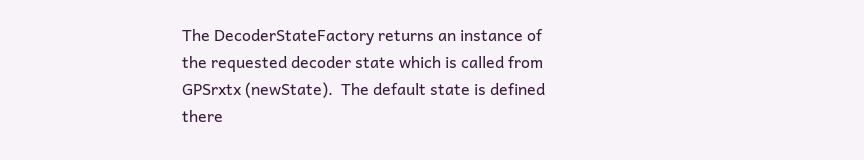The DecoderStateFactory returns an instance of the requested decoder state which is called from GPSrxtx (newState).  The default state is defined there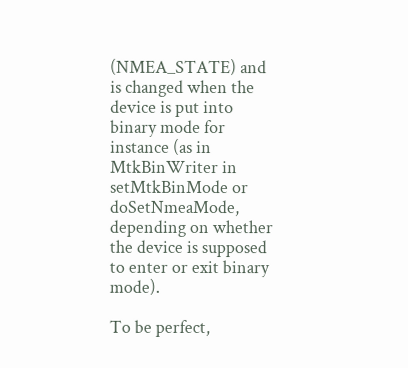(NMEA_STATE) and is changed when the device is put into binary mode for instance (as in MtkBinWriter in setMtkBinMode or doSetNmeaMode, depending on whether the device is supposed to enter or exit binary mode).

To be perfect,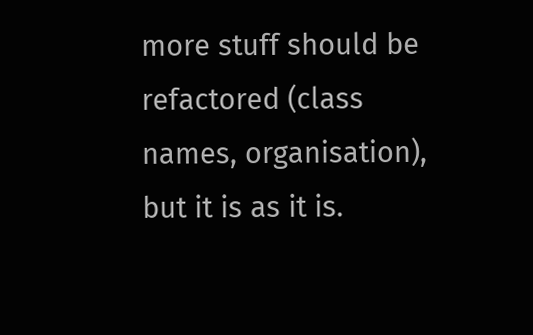more stuff should be refactored (class names, organisation), but it is as it is.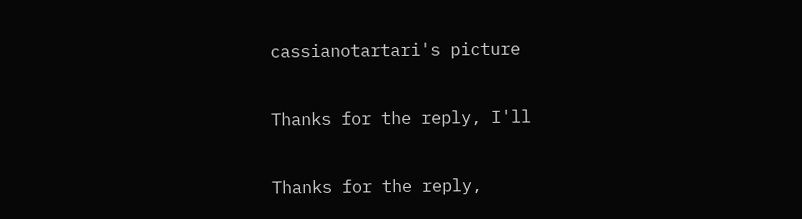cassianotartari's picture

Thanks for the reply, I'll

Thanks for the reply,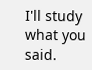I'll study what you said.